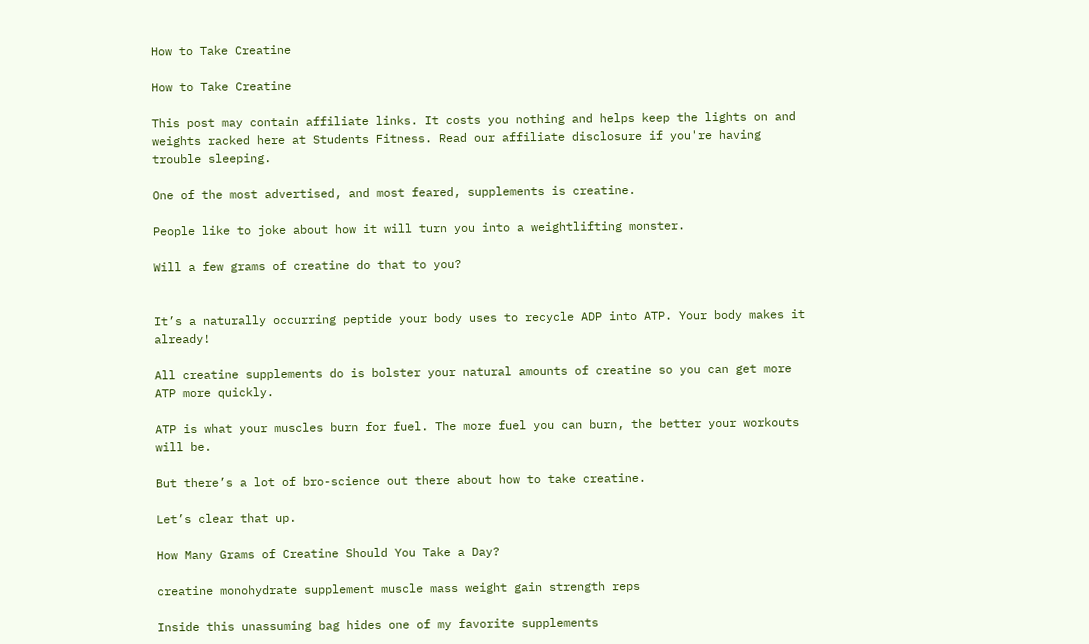How to Take Creatine

How to Take Creatine

This post may contain affiliate links. It costs you nothing and helps keep the lights on and weights racked here at Students Fitness. Read our affiliate disclosure if you're having trouble sleeping.

One of the most advertised, and most feared, supplements is creatine.

People like to joke about how it will turn you into a weightlifting monster.

Will a few grams of creatine do that to you?


It’s a naturally occurring peptide your body uses to recycle ADP into ATP. Your body makes it already!

All creatine supplements do is bolster your natural amounts of creatine so you can get more ATP more quickly.

ATP is what your muscles burn for fuel. The more fuel you can burn, the better your workouts will be.

But there’s a lot of bro-science out there about how to take creatine.

Let’s clear that up.

How Many Grams of Creatine Should You Take a Day?

creatine monohydrate supplement muscle mass weight gain strength reps

Inside this unassuming bag hides one of my favorite supplements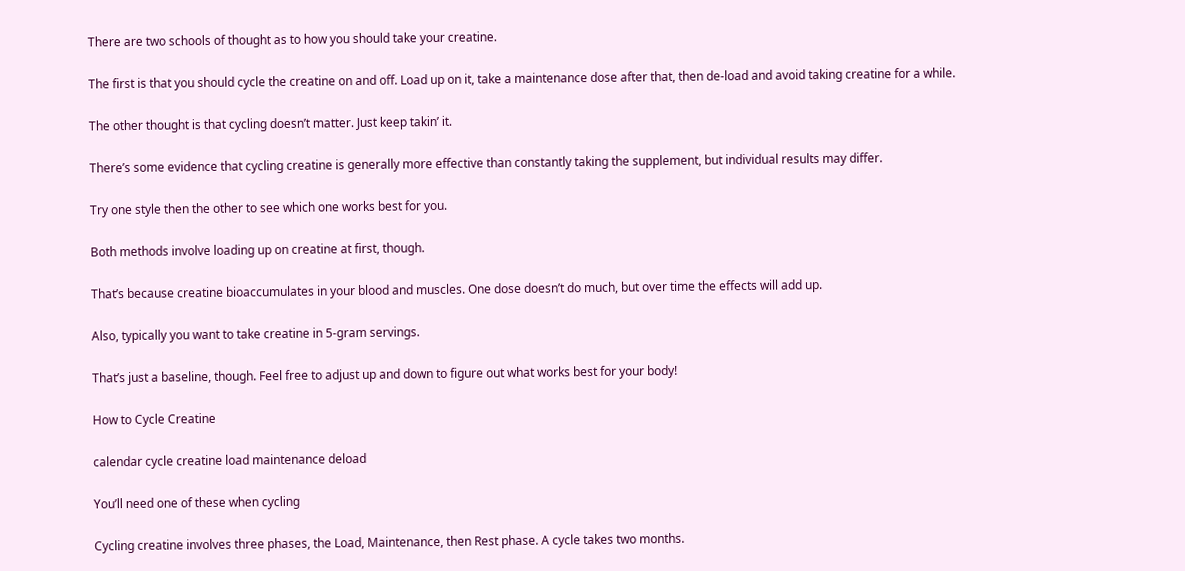There are two schools of thought as to how you should take your creatine.

The first is that you should cycle the creatine on and off. Load up on it, take a maintenance dose after that, then de-load and avoid taking creatine for a while.

The other thought is that cycling doesn’t matter. Just keep takin’ it.

There’s some evidence that cycling creatine is generally more effective than constantly taking the supplement, but individual results may differ.

Try one style then the other to see which one works best for you.

Both methods involve loading up on creatine at first, though.

That’s because creatine bioaccumulates in your blood and muscles. One dose doesn’t do much, but over time the effects will add up.

Also, typically you want to take creatine in 5-gram servings.

That’s just a baseline, though. Feel free to adjust up and down to figure out what works best for your body!

How to Cycle Creatine

calendar cycle creatine load maintenance deload

You’ll need one of these when cycling

Cycling creatine involves three phases, the Load, Maintenance, then Rest phase. A cycle takes two months.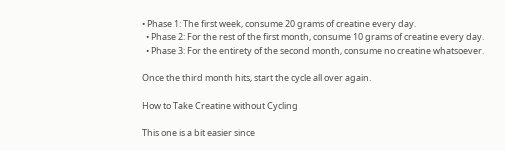• Phase 1: The first week, consume 20 grams of creatine every day.
  • Phase 2: For the rest of the first month, consume 10 grams of creatine every day.
  • Phase 3: For the entirety of the second month, consume no creatine whatsoever.

Once the third month hits, start the cycle all over again.

How to Take Creatine without Cycling

This one is a bit easier since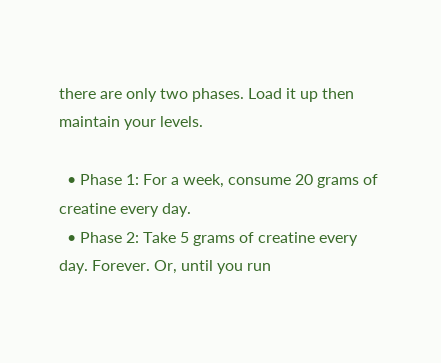there are only two phases. Load it up then maintain your levels.

  • Phase 1: For a week, consume 20 grams of creatine every day.
  • Phase 2: Take 5 grams of creatine every day. Forever. Or, until you run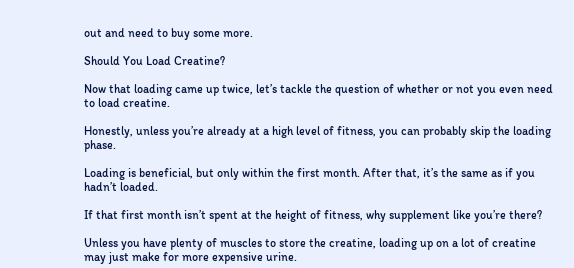out and need to buy some more.

Should You Load Creatine?

Now that loading came up twice, let’s tackle the question of whether or not you even need to load creatine.

Honestly, unless you’re already at a high level of fitness, you can probably skip the loading phase.

Loading is beneficial, but only within the first month. After that, it’s the same as if you hadn’t loaded.

If that first month isn’t spent at the height of fitness, why supplement like you’re there?

Unless you have plenty of muscles to store the creatine, loading up on a lot of creatine may just make for more expensive urine.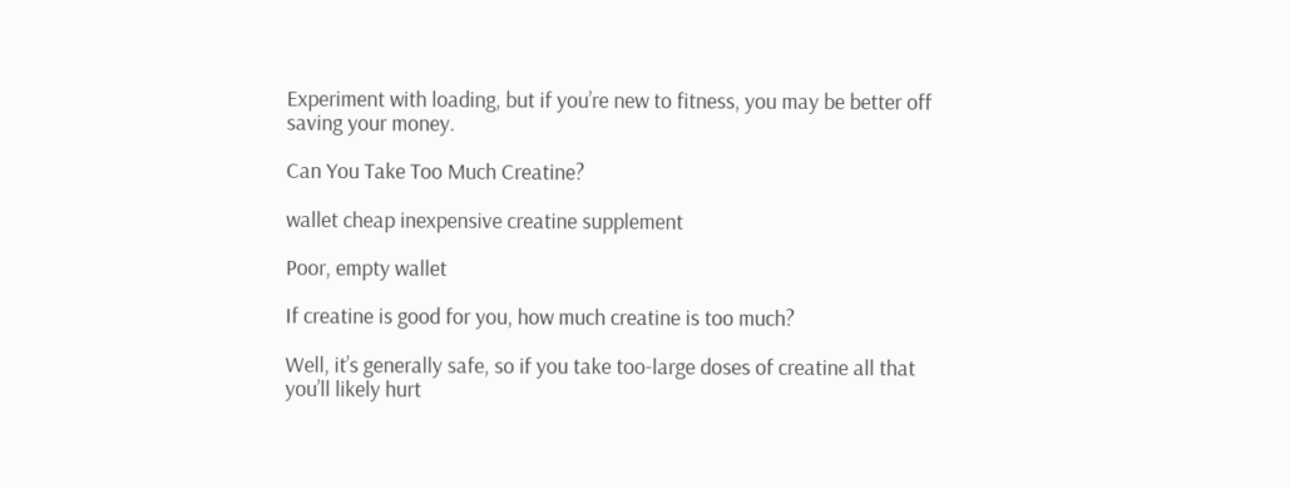Experiment with loading, but if you’re new to fitness, you may be better off saving your money.

Can You Take Too Much Creatine?

wallet cheap inexpensive creatine supplement

Poor, empty wallet

If creatine is good for you, how much creatine is too much?

Well, it’s generally safe, so if you take too-large doses of creatine all that you’ll likely hurt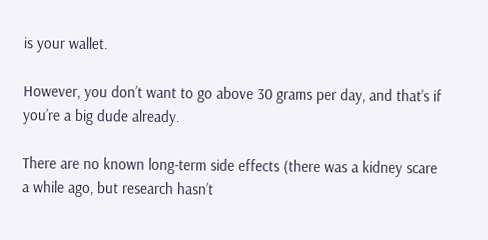is your wallet.

However, you don’t want to go above 30 grams per day, and that’s if you’re a big dude already.

There are no known long-term side effects (there was a kidney scare a while ago, but research hasn’t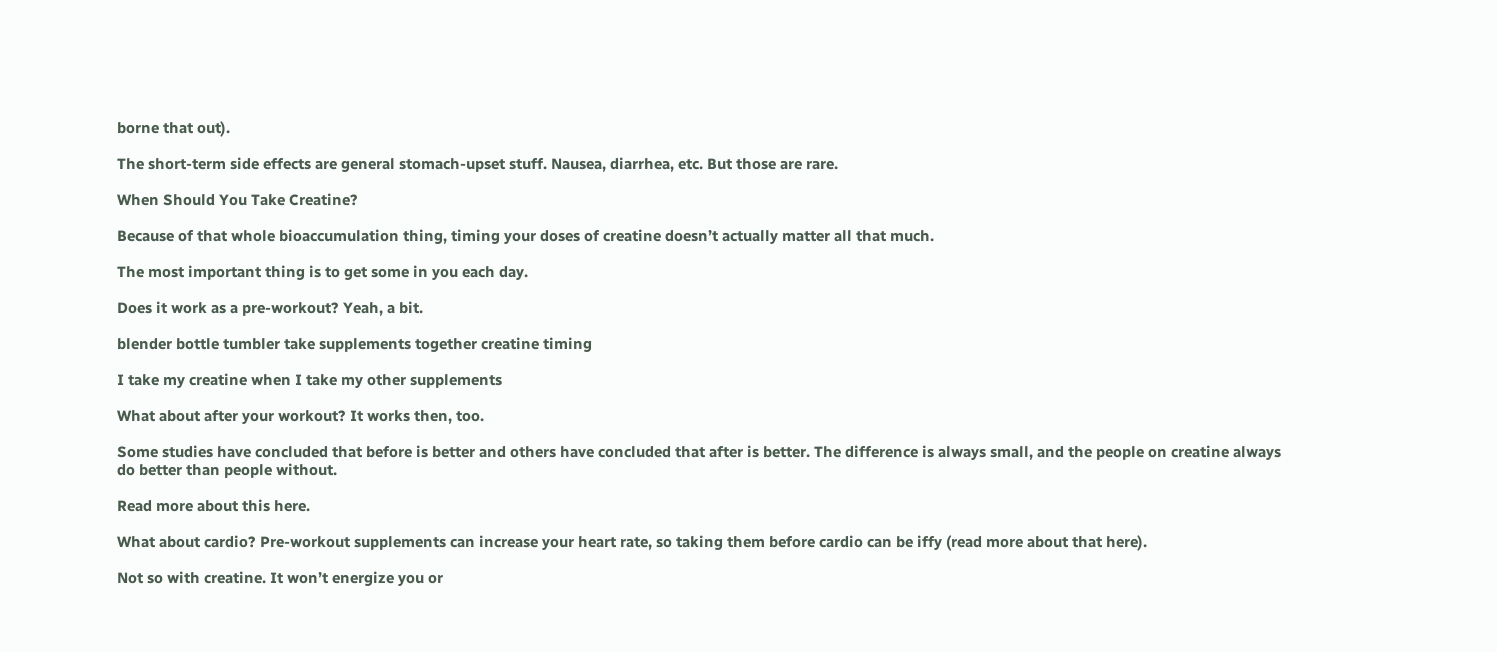borne that out).

The short-term side effects are general stomach-upset stuff. Nausea, diarrhea, etc. But those are rare.

When Should You Take Creatine?

Because of that whole bioaccumulation thing, timing your doses of creatine doesn’t actually matter all that much.

The most important thing is to get some in you each day.

Does it work as a pre-workout? Yeah, a bit.

blender bottle tumbler take supplements together creatine timing

I take my creatine when I take my other supplements

What about after your workout? It works then, too.

Some studies have concluded that before is better and others have concluded that after is better. The difference is always small, and the people on creatine always do better than people without.

Read more about this here.

What about cardio? Pre-workout supplements can increase your heart rate, so taking them before cardio can be iffy (read more about that here).

Not so with creatine. It won’t energize you or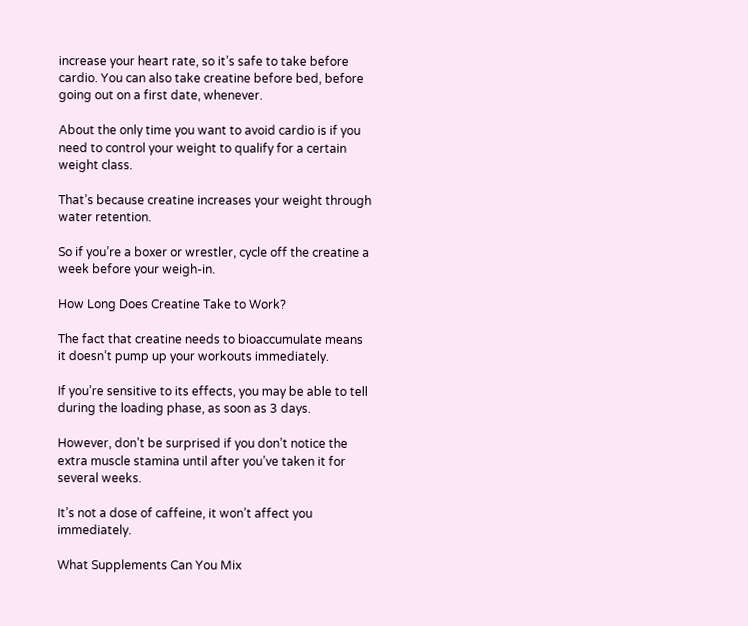increase your heart rate, so it’s safe to take before cardio. You can also take creatine before bed, before going out on a first date, whenever.

About the only time you want to avoid cardio is if you need to control your weight to qualify for a certain weight class.

That’s because creatine increases your weight through water retention.

So if you’re a boxer or wrestler, cycle off the creatine a week before your weigh-in.

How Long Does Creatine Take to Work?

The fact that creatine needs to bioaccumulate means it doesn’t pump up your workouts immediately.

If you’re sensitive to its effects, you may be able to tell during the loading phase, as soon as 3 days.

However, don’t be surprised if you don’t notice the extra muscle stamina until after you’ve taken it for several weeks.

It’s not a dose of caffeine, it won’t affect you immediately.

What Supplements Can You Mix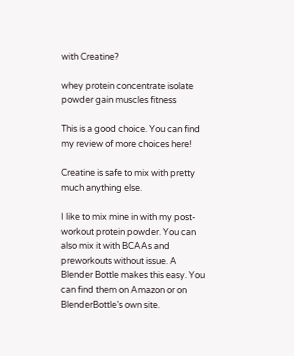with Creatine?

whey protein concentrate isolate powder gain muscles fitness

This is a good choice. You can find my review of more choices here!

Creatine is safe to mix with pretty much anything else.

I like to mix mine in with my post-workout protein powder. You can also mix it with BCAAs and preworkouts without issue. A Blender Bottle makes this easy. You can find them on Amazon or on BlenderBottle’s own site.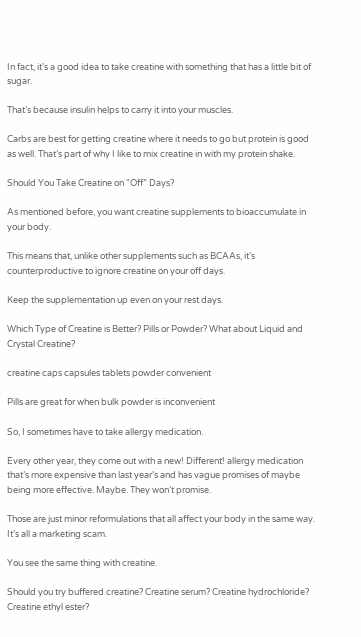In fact, it’s a good idea to take creatine with something that has a little bit of sugar.

That’s because insulin helps to carry it into your muscles.

Carbs are best for getting creatine where it needs to go but protein is good as well. That’s part of why I like to mix creatine in with my protein shake.

Should You Take Creatine on “Off” Days?

As mentioned before, you want creatine supplements to bioaccumulate in your body.

This means that, unlike other supplements such as BCAAs, it’s counterproductive to ignore creatine on your off days.

Keep the supplementation up even on your rest days.

Which Type of Creatine is Better? Pills or Powder? What about Liquid and Crystal Creatine?

creatine caps capsules tablets powder convenient

Pills are great for when bulk powder is inconvenient

So, I sometimes have to take allergy medication.

Every other year, they come out with a new! Different! allergy medication that’s more expensive than last year’s and has vague promises of maybe being more effective. Maybe. They won’t promise.

Those are just minor reformulations that all affect your body in the same way. It’s all a marketing scam.

You see the same thing with creatine.

Should you try buffered creatine? Creatine serum? Creatine hydrochloride? Creatine ethyl ester?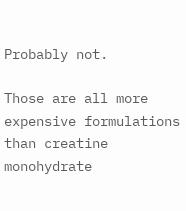Probably not.

Those are all more expensive formulations than creatine monohydrate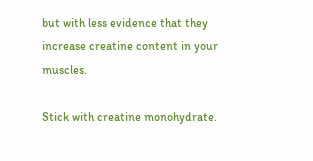but with less evidence that they increase creatine content in your muscles.

Stick with creatine monohydrate.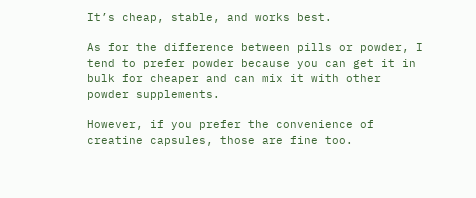It’s cheap, stable, and works best.

As for the difference between pills or powder, I tend to prefer powder because you can get it in bulk for cheaper and can mix it with other powder supplements.

However, if you prefer the convenience of creatine capsules, those are fine too.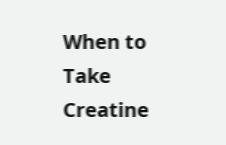When to Take Creatine